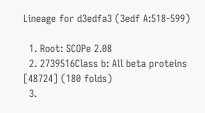Lineage for d3edfa3 (3edf A:518-599)

  1. Root: SCOPe 2.08
  2. 2739516Class b: All beta proteins [48724] (180 folds)
  3.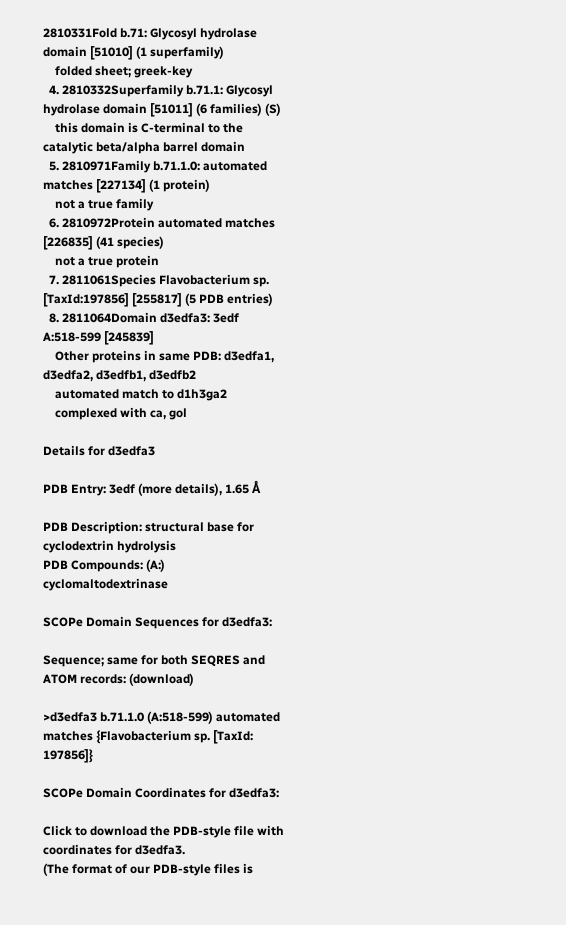2810331Fold b.71: Glycosyl hydrolase domain [51010] (1 superfamily)
    folded sheet; greek-key
  4. 2810332Superfamily b.71.1: Glycosyl hydrolase domain [51011] (6 families) (S)
    this domain is C-terminal to the catalytic beta/alpha barrel domain
  5. 2810971Family b.71.1.0: automated matches [227134] (1 protein)
    not a true family
  6. 2810972Protein automated matches [226835] (41 species)
    not a true protein
  7. 2811061Species Flavobacterium sp. [TaxId:197856] [255817] (5 PDB entries)
  8. 2811064Domain d3edfa3: 3edf A:518-599 [245839]
    Other proteins in same PDB: d3edfa1, d3edfa2, d3edfb1, d3edfb2
    automated match to d1h3ga2
    complexed with ca, gol

Details for d3edfa3

PDB Entry: 3edf (more details), 1.65 Å

PDB Description: structural base for cyclodextrin hydrolysis
PDB Compounds: (A:) cyclomaltodextrinase

SCOPe Domain Sequences for d3edfa3:

Sequence; same for both SEQRES and ATOM records: (download)

>d3edfa3 b.71.1.0 (A:518-599) automated matches {Flavobacterium sp. [TaxId: 197856]}

SCOPe Domain Coordinates for d3edfa3:

Click to download the PDB-style file with coordinates for d3edfa3.
(The format of our PDB-style files is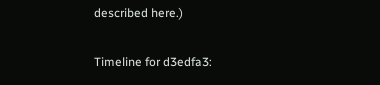described here.)

Timeline for d3edfa3: